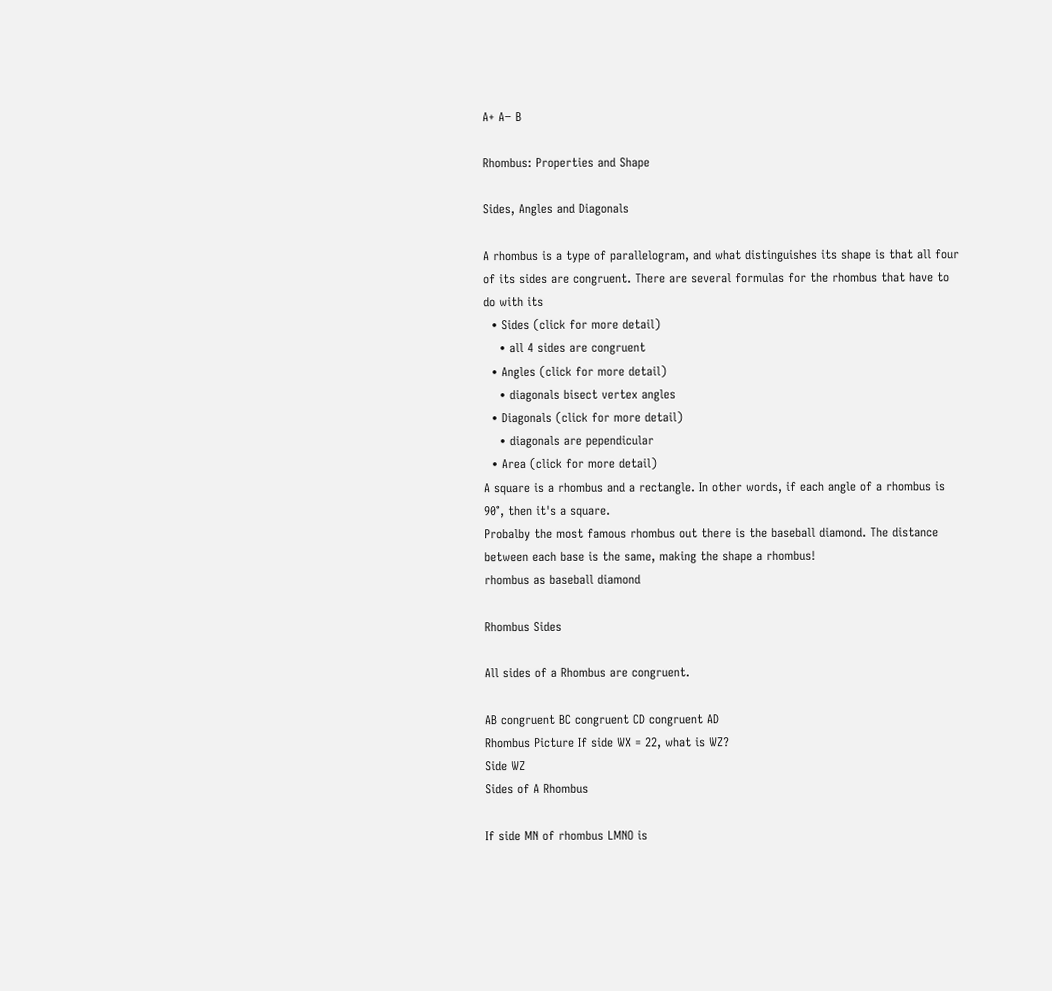A+ A− B

Rhombus: Properties and Shape

Sides, Angles and Diagonals

A rhombus is a type of parallelogram, and what distinguishes its shape is that all four of its sides are congruent. There are several formulas for the rhombus that have to do with its
  • Sides (click for more detail)
    • all 4 sides are congruent
  • Angles (click for more detail)
    • diagonals bisect vertex angles
  • Diagonals (click for more detail)
    • diagonals are pependicular
  • Area (click for more detail)
A square is a rhombus and a rectangle. In other words, if each angle of a rhombus is 90°, then it's a square.
Probalby the most famous rhombus out there is the baseball diamond. The distance between each base is the same, making the shape a rhombus!
rhombus as baseball diamond

Rhombus Sides

All sides of a Rhombus are congruent.

AB congruent BC congruent CD congruent AD
Rhombus Picture If side WX = 22, what is WZ?
Side WZ
Sides of A Rhombus

If side MN of rhombus LMNO is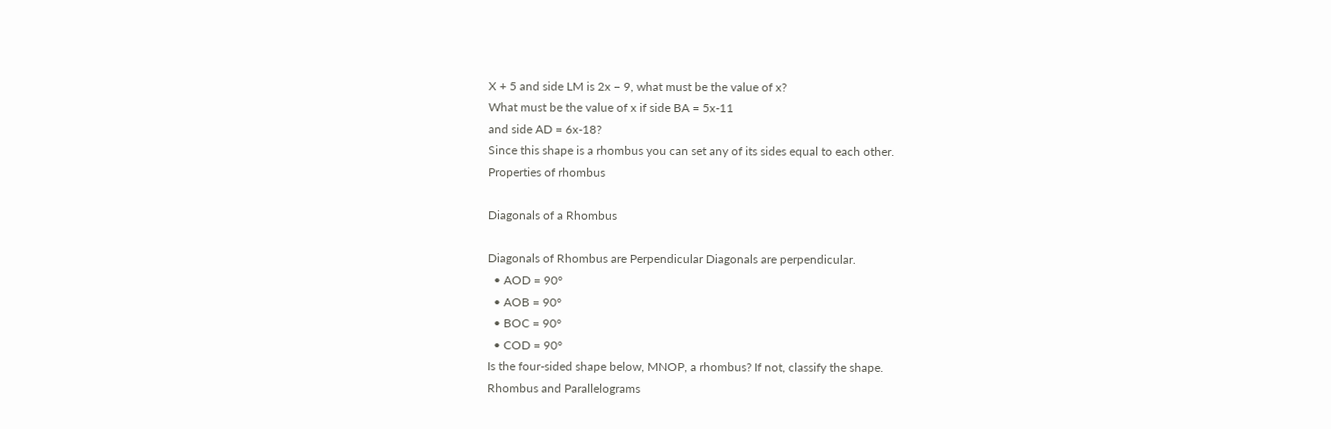X + 5 and side LM is 2x − 9, what must be the value of x?
What must be the value of x if side BA = 5x-11
and side AD = 6x-18?
Since this shape is a rhombus you can set any of its sides equal to each other.
Properties of rhombus

Diagonals of a Rhombus

Diagonals of Rhombus are Perpendicular Diagonals are perpendicular.
  • AOD = 90°
  • AOB = 90°
  • BOC = 90°
  • COD = 90°
Is the four-sided shape below, MNOP, a rhombus? If not, classify the shape.
Rhombus and Parallelograms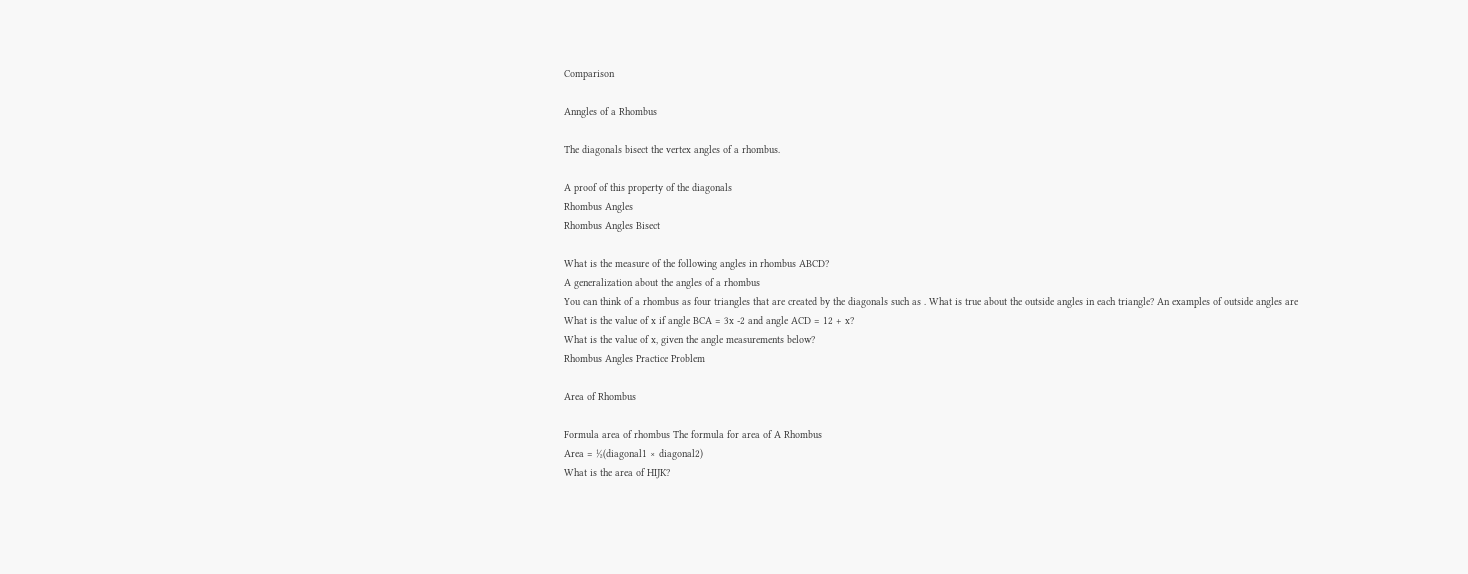Comparison

Anngles of a Rhombus

The diagonals bisect the vertex angles of a rhombus.

A proof of this property of the diagonals
Rhombus Angles
Rhombus Angles Bisect

What is the measure of the following angles in rhombus ABCD?
A generalization about the angles of a rhombus
You can think of a rhombus as four triangles that are created by the diagonals such as . What is true about the outside angles in each triangle? An examples of outside angles are
What is the value of x if angle BCA = 3x -2 and angle ACD = 12 + x?
What is the value of x, given the angle measurements below?
Rhombus Angles Practice Problem

Area of Rhombus

Formula area of rhombus The formula for area of A Rhombus
Area = ½(diagonal1 × diagonal2)
What is the area of HIJK?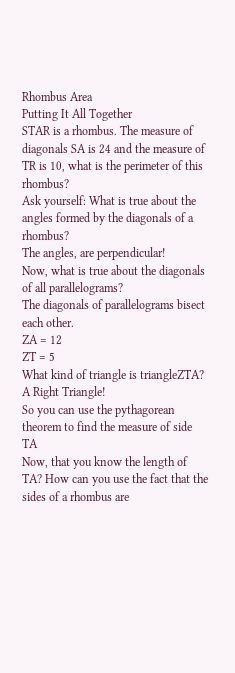Rhombus Area
Putting It All Together
STAR is a rhombus. The measure of diagonals SA is 24 and the measure of TR is 10, what is the perimeter of this rhombus?
Ask yourself: What is true about the angles formed by the diagonals of a rhombus?
The angles, are perpendicular!
Now, what is true about the diagonals of all parallelograms?
The diagonals of parallelograms bisect each other.
ZA = 12
ZT = 5
What kind of triangle is triangleZTA?
A Right Triangle!
So you can use the pythagorean theorem to find the measure of side TA
Now, that you know the length of TA? How can you use the fact that the sides of a rhombus are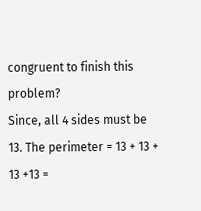congruent to finish this problem?
Since, all 4 sides must be 13. The perimeter = 13 + 13 + 13 +13 =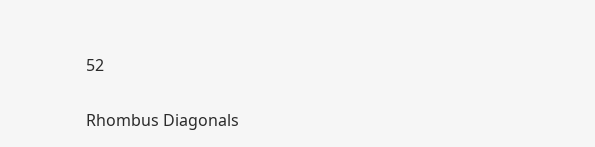52

Rhombus Diagonals